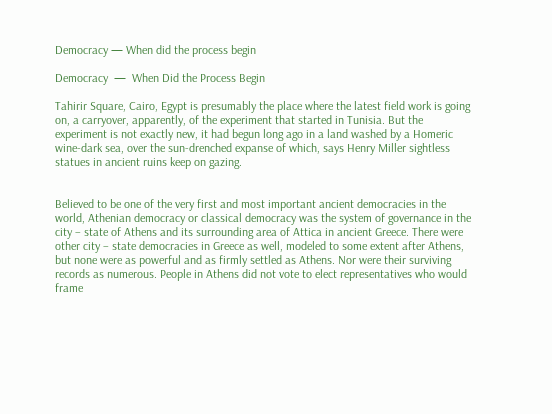Democracy — When did the process begin

Democracy  —  When Did the Process Begin

Tahirir Square, Cairo, Egypt is presumably the place where the latest field work is going on, a carryover, apparently, of the experiment that started in Tunisia. But the experiment is not exactly new, it had begun long ago in a land washed by a Homeric wine-dark sea, over the sun-drenched expanse of which, says Henry Miller sightless statues in ancient ruins keep on gazing.


Believed to be one of the very first and most important ancient democracies in the world, Athenian democracy or classical democracy was the system of governance in the city – state of Athens and its surrounding area of Attica in ancient Greece. There were other city – state democracies in Greece as well, modeled to some extent after Athens, but none were as powerful and as firmly settled as Athens. Nor were their surviving records as numerous. People in Athens did not vote to elect representatives who would frame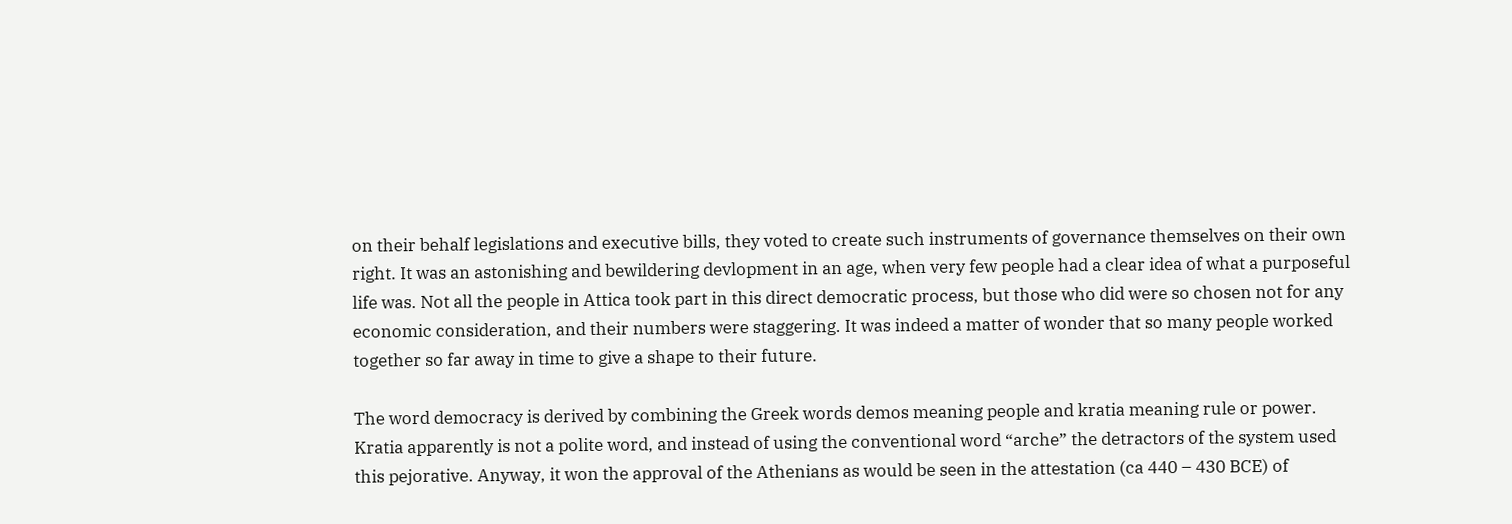on their behalf legislations and executive bills, they voted to create such instruments of governance themselves on their own right. It was an astonishing and bewildering devlopment in an age, when very few people had a clear idea of what a purposeful life was. Not all the people in Attica took part in this direct democratic process, but those who did were so chosen not for any economic consideration, and their numbers were staggering. It was indeed a matter of wonder that so many people worked together so far away in time to give a shape to their future.

The word democracy is derived by combining the Greek words demos meaning people and kratia meaning rule or power. Kratia apparently is not a polite word, and instead of using the conventional word “arche” the detractors of the system used this pejorative. Anyway, it won the approval of the Athenians as would be seen in the attestation (ca 440 – 430 BCE) of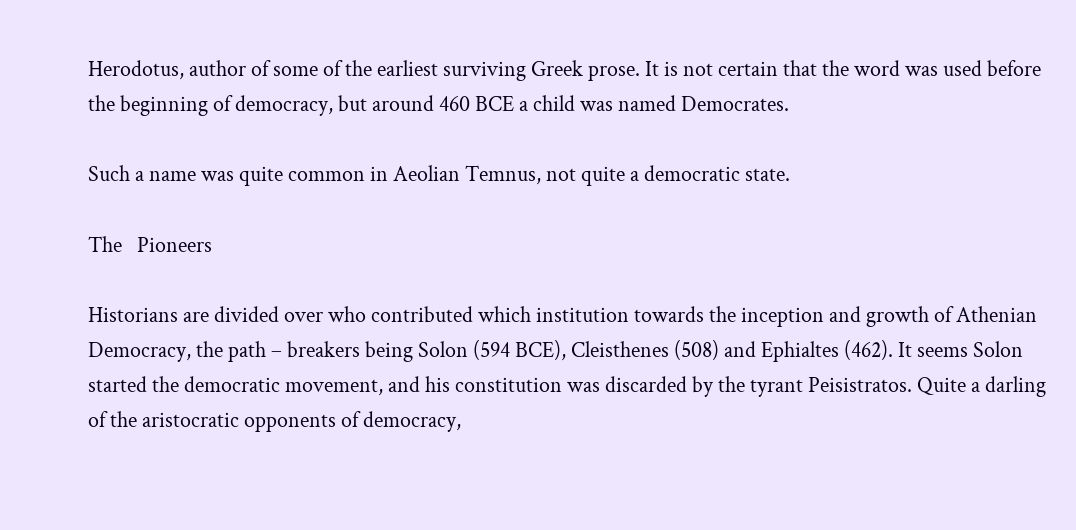Herodotus, author of some of the earliest surviving Greek prose. It is not certain that the word was used before the beginning of democracy, but around 460 BCE a child was named Democrates.

Such a name was quite common in Aeolian Temnus, not quite a democratic state.

The   Pioneers

Historians are divided over who contributed which institution towards the inception and growth of Athenian Democracy, the path – breakers being Solon (594 BCE), Cleisthenes (508) and Ephialtes (462). It seems Solon started the democratic movement, and his constitution was discarded by the tyrant Peisistratos. Quite a darling of the aristocratic opponents of democracy,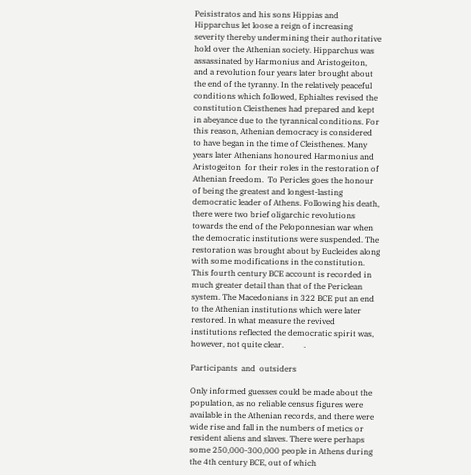Peisistratos and his sons Hippias and Hipparchus let loose a reign of increasing severity thereby undermining their authoritative hold over the Athenian society. Hipparchus was assassinated by Harmonius and Aristogeiton, and a revolution four years later brought about the end of the tyranny. In the relatively peaceful conditions which followed, Ephialtes revised the constitution Cleisthenes had prepared and kept in abeyance due to the tyrannical conditions. For this reason, Athenian democracy is considered to have began in the time of Cleisthenes. Many years later Athenians honoured Harmonius and Aristogeiton  for their roles in the restoration of Athenian freedom.  To Pericles goes the honour of being the greatest and longest-lasting democratic leader of Athens. Following his death, there were two brief oligarchic revolutions towards the end of the Peloponnesian war when the democratic institutions were suspended. The restoration was brought about by Eucleides along with some modifications in the constitution. This fourth century BCE account is recorded in much greater detail than that of the Periclean system. The Macedonians in 322 BCE put an end to the Athenian institutions which were later restored. In what measure the revived institutions reflected the democratic spirit was, however, not quite clear.          .

Participants  and  outsiders

Only informed guesses could be made about the population, as no reliable census figures were available in the Athenian records, and there were wide rise and fall in the numbers of metics or resident aliens and slaves. There were perhaps some 250,000-300,000 people in Athens during the 4th century BCE, out of which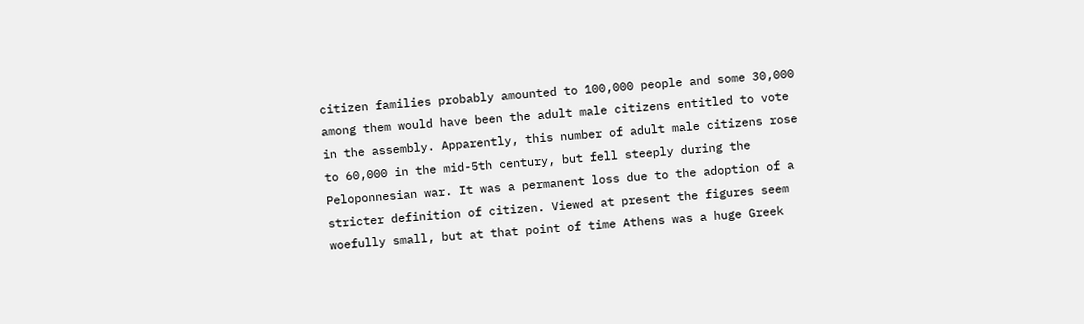citizen families probably amounted to 100,000 people and some 30,000 among them would have been the adult male citizens entitled to vote in the assembly. Apparently, this number of adult male citizens rose to 60,000 in the mid-5th century, but fell steeply during the Peloponnesian war. It was a permanent loss due to the adoption of a stricter definition of citizen. Viewed at present the figures seem woefully small, but at that point of time Athens was a huge Greek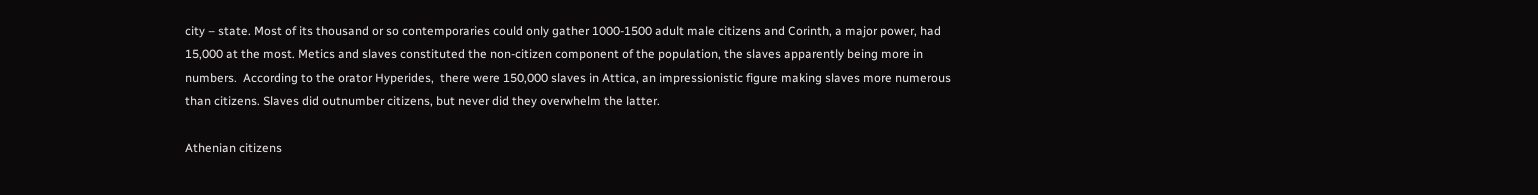city – state. Most of its thousand or so contemporaries could only gather 1000-1500 adult male citizens and Corinth, a major power, had 15,000 at the most. Metics and slaves constituted the non-citizen component of the population, the slaves apparently being more in numbers.  According to the orator Hyperides,  there were 150,000 slaves in Attica, an impressionistic figure making slaves more numerous than citizens. Slaves did outnumber citizens, but never did they overwhelm the latter.

Athenian citizens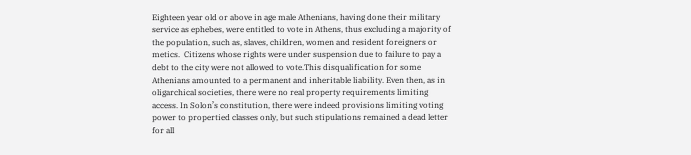Eighteen year old or above in age male Athenians, having done their military service as ephebes, were entitled to vote in Athens, thus excluding a majority of the population, such as, slaves, children, women and resident foreigners or metics.  Citizens whose rights were under suspension due to failure to pay a debt to the city were not allowed to vote.This disqualification for some Athenians amounted to a permanent and inheritable liability. Even then, as in oligarchical societies, there were no real property requirements limiting access. In Solon’s constitution, there were indeed provisions limiting voting power to propertied classes only, but such stipulations remained a dead letter for all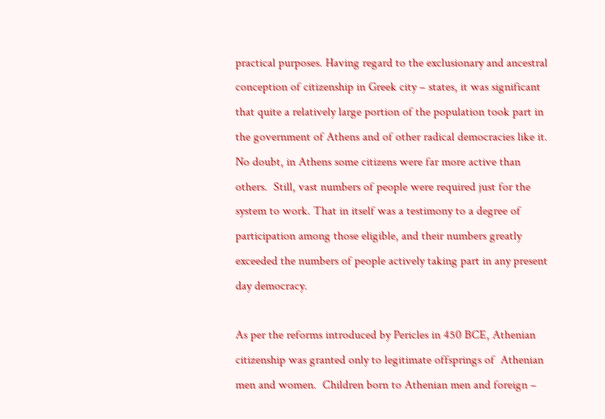practical purposes. Having regard to the exclusionary and ancestral conception of citizenship in Greek city – states, it was significant that quite a relatively large portion of the population took part in the government of Athens and of other radical democracies like it. No doubt, in Athens some citizens were far more active than others.  Still, vast numbers of people were required just for the system to work. That in itself was a testimony to a degree of participation among those eligible, and their numbers greatly exceeded the numbers of people actively taking part in any present day democracy.

As per the reforms introduced by Pericles in 450 BCE, Athenian citizenship was granted only to legitimate offsprings of  Athenian men and women.  Children born to Athenian men and foreign –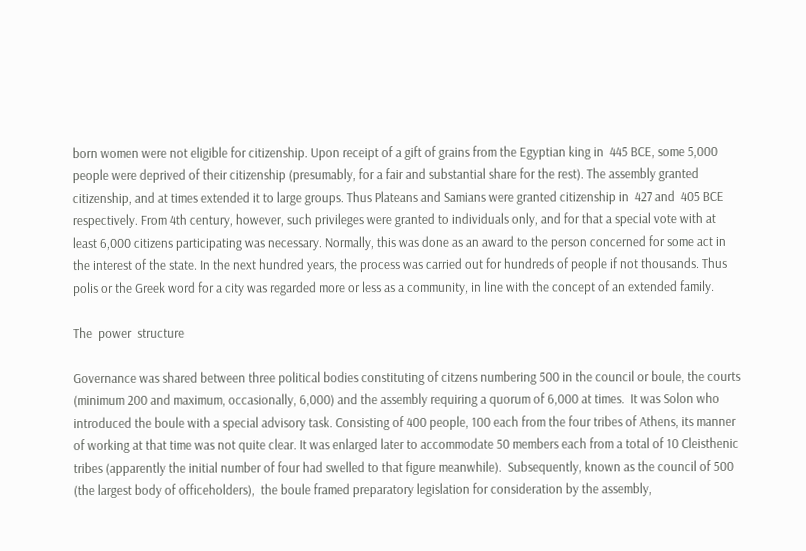born women were not eligible for citizenship. Upon receipt of a gift of grains from the Egyptian king in  445 BCE, some 5,000 people were deprived of their citizenship (presumably, for a fair and substantial share for the rest). The assembly granted citizenship, and at times extended it to large groups. Thus Plateans and Samians were granted citizenship in  427 and  405 BCE respectively. From 4th century, however, such privileges were granted to individuals only, and for that a special vote with at least 6,000 citizens participating was necessary. Normally, this was done as an award to the person concerned for some act in the interest of the state. In the next hundred years, the process was carried out for hundreds of people if not thousands. Thus polis or the Greek word for a city was regarded more or less as a community, in line with the concept of an extended family.

The  power  structure

Governance was shared between three political bodies constituting of citzens numbering 500 in the council or boule, the courts (minimum 200 and maximum, occasionally, 6,000) and the assembly requiring a quorum of 6,000 at times.  It was Solon who introduced the boule with a special advisory task. Consisting of 400 people, 100 each from the four tribes of Athens, its manner of working at that time was not quite clear. It was enlarged later to accommodate 50 members each from a total of 10 Cleisthenic tribes (apparently the initial number of four had swelled to that figure meanwhile).  Subsequently, known as the council of 500 (the largest body of officeholders),  the boule framed preparatory legislation for consideration by the assembly,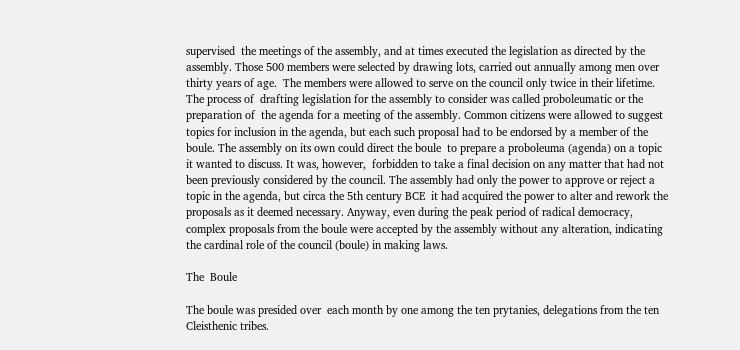supervised  the meetings of the assembly, and at times executed the legislation as directed by the assembly. Those 500 members were selected by drawing lots, carried out annually among men over thirty years of age.  The members were allowed to serve on the council only twice in their lifetime. The process of  drafting legislation for the assembly to consider was called proboleumatic or the preparation of  the agenda for a meeting of the assembly. Common citizens were allowed to suggest topics for inclusion in the agenda, but each such proposal had to be endorsed by a member of the boule. The assembly on its own could direct the boule  to prepare a proboleuma (agenda) on a topic it wanted to discuss. It was, however,  forbidden to take a final decision on any matter that had not been previously considered by the council. The assembly had only the power to approve or reject a topic in the agenda, but circa the 5th century BCE  it had acquired the power to alter and rework the proposals as it deemed necessary. Anyway, even during the peak period of radical democracy, complex proposals from the boule were accepted by the assembly without any alteration, indicating the cardinal role of the council (boule) in making laws.

The  Boule

The boule was presided over  each month by one among the ten prytanies, delegations from the ten Cleisthenic tribes.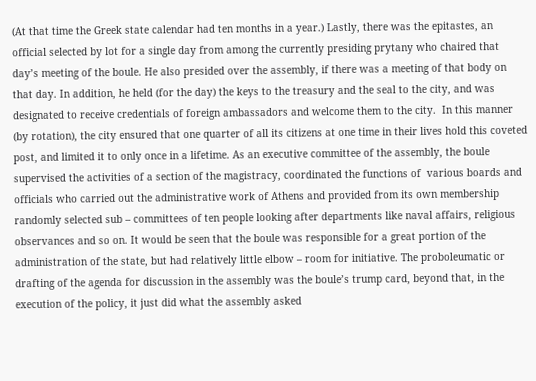(At that time the Greek state calendar had ten months in a year.) Lastly, there was the epitastes, an official selected by lot for a single day from among the currently presiding prytany who chaired that day’s meeting of the boule. He also presided over the assembly, if there was a meeting of that body on that day. In addition, he held (for the day) the keys to the treasury and the seal to the city, and was designated to receive credentials of foreign ambassadors and welcome them to the city.  In this manner (by rotation), the city ensured that one quarter of all its citizens at one time in their lives hold this coveted post, and limited it to only once in a lifetime. As an executive committee of the assembly, the boule supervised the activities of a section of the magistracy, coordinated the functions of  various boards and officials who carried out the administrative work of Athens and provided from its own membership randomly selected sub – committees of ten people looking after departments like naval affairs, religious observances and so on. It would be seen that the boule was responsible for a great portion of the administration of the state, but had relatively little elbow – room for initiative. The proboleumatic or drafting of the agenda for discussion in the assembly was the boule’s trump card, beyond that, in the execution of the policy, it just did what the assembly asked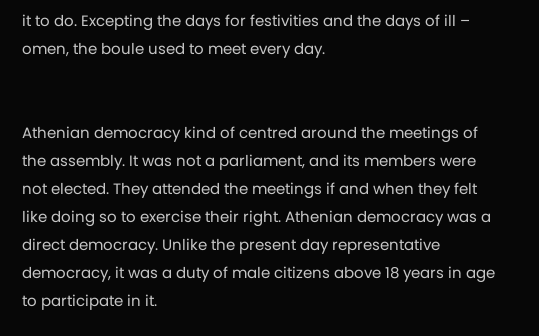it to do. Excepting the days for festivities and the days of ill – omen, the boule used to meet every day.


Athenian democracy kind of centred around the meetings of the assembly. It was not a parliament, and its members were not elected. They attended the meetings if and when they felt like doing so to exercise their right. Athenian democracy was a direct democracy. Unlike the present day representative democracy, it was a duty of male citizens above 18 years in age to participate in it.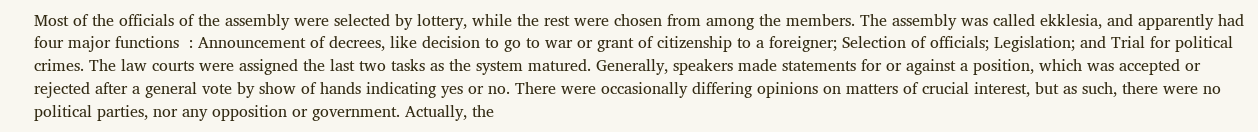Most of the officials of the assembly were selected by lottery, while the rest were chosen from among the members. The assembly was called ekklesia, and apparently had four major functions  : Announcement of decrees, like decision to go to war or grant of citizenship to a foreigner; Selection of officials; Legislation; and Trial for political crimes. The law courts were assigned the last two tasks as the system matured. Generally, speakers made statements for or against a position, which was accepted or rejected after a general vote by show of hands indicating yes or no. There were occasionally differing opinions on matters of crucial interest, but as such, there were no political parties, nor any opposition or government. Actually, the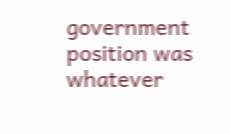government position was whatever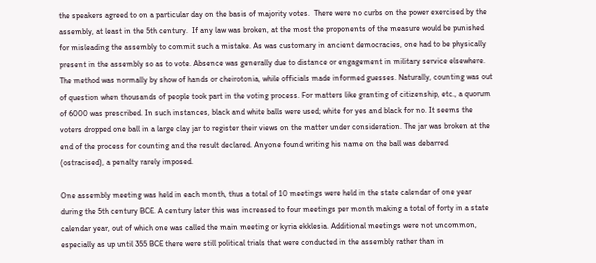the speakers agreed to on a particular day on the basis of majority votes.  There were no curbs on the power exercised by the assembly, at least in the 5th century.  If any law was broken, at the most the proponents of the measure would be punished for misleading the assembly to commit such a mistake. As was customary in ancient democracies, one had to be physically present in the assembly so as to vote. Absence was generally due to distance or engagement in military service elsewhere. The method was normally by show of hands or cheirotonia, while officials made informed guesses. Naturally, counting was out of question when thousands of people took part in the voting process. For matters like granting of citizenship, etc., a quorum of 6000 was prescribed. In such instances, black and white balls were used; white for yes and black for no. It seems the voters dropped one ball in a large clay jar to register their views on the matter under consideration. The jar was broken at the end of the process for counting and the result declared. Anyone found writing his name on the ball was debarred (ostracised), a penalty rarely imposed.

One assembly meeting was held in each month, thus a total of 10 meetings were held in the state calendar of one year during the 5th century BCE. A century later this was increased to four meetings per month making a total of forty in a state calendar year, out of which one was called the main meeting or kyria ekklesia. Additional meetings were not uncommon, especially as up until 355 BCE there were still political trials that were conducted in the assembly rather than in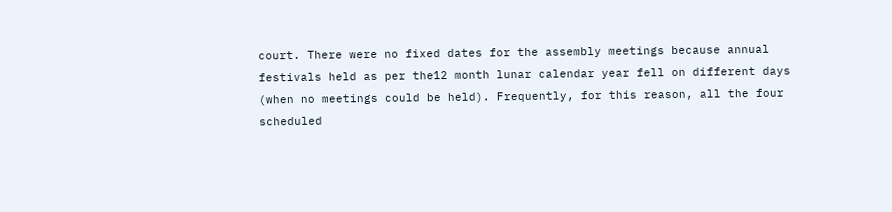court. There were no fixed dates for the assembly meetings because annual festivals held as per the12 month lunar calendar year fell on different days (when no meetings could be held). Frequently, for this reason, all the four scheduled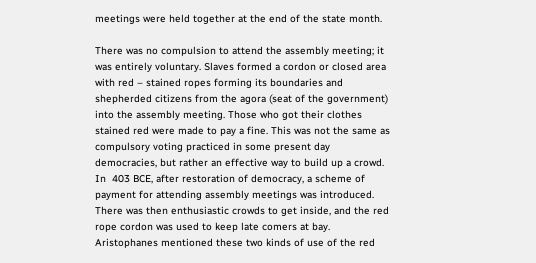meetings were held together at the end of the state month.

There was no compulsion to attend the assembly meeting; it was entirely voluntary. Slaves formed a cordon or closed area with red – stained ropes forming its boundaries and shepherded citizens from the agora (seat of the government) into the assembly meeting. Those who got their clothes stained red were made to pay a fine. This was not the same as compulsory voting practiced in some present day democracies, but rather an effective way to build up a crowd.  In  403 BCE, after restoration of democracy, a scheme of payment for attending assembly meetings was introduced.  There was then enthusiastic crowds to get inside, and the red rope cordon was used to keep late comers at bay. Aristophanes mentioned these two kinds of use of the red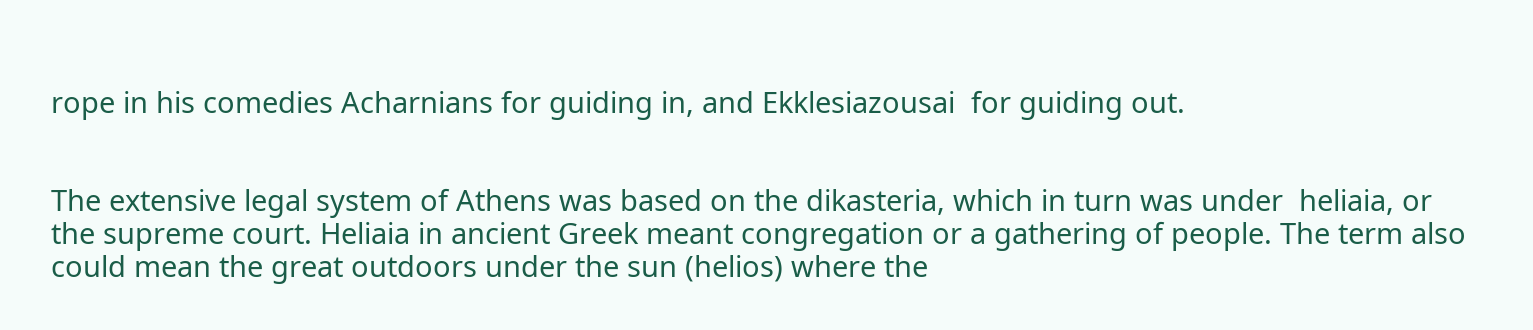rope in his comedies Acharnians for guiding in, and Ekklesiazousai  for guiding out.


The extensive legal system of Athens was based on the dikasteria, which in turn was under  heliaia, or the supreme court. Heliaia in ancient Greek meant congregation or a gathering of people. The term also could mean the great outdoors under the sun (helios) where the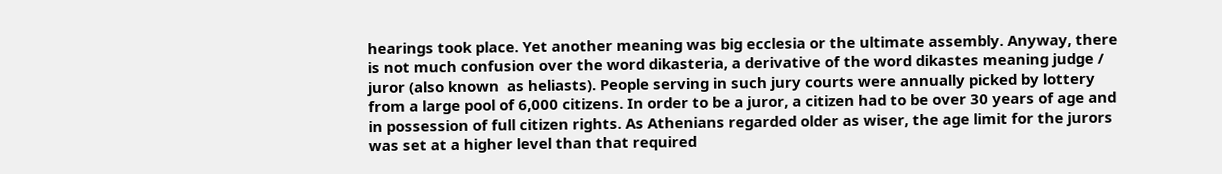hearings took place. Yet another meaning was big ecclesia or the ultimate assembly. Anyway, there is not much confusion over the word dikasteria, a derivative of the word dikastes meaning judge / juror (also known  as heliasts). People serving in such jury courts were annually picked by lottery from a large pool of 6,000 citizens. In order to be a juror, a citizen had to be over 30 years of age and in possession of full citizen rights. As Athenians regarded older as wiser, the age limit for the jurors was set at a higher level than that required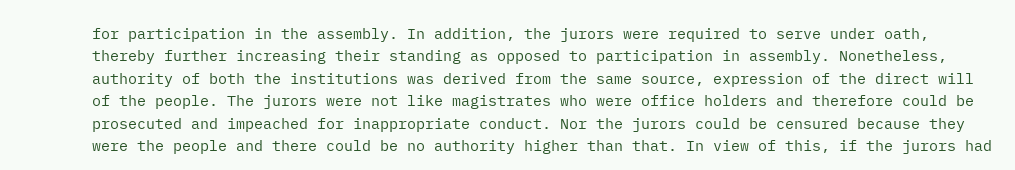for participation in the assembly. In addition, the jurors were required to serve under oath, thereby further increasing their standing as opposed to participation in assembly. Nonetheless, authority of both the institutions was derived from the same source, expression of the direct will of the people. The jurors were not like magistrates who were office holders and therefore could be prosecuted and impeached for inappropriate conduct. Nor the jurors could be censured because they were the people and there could be no authority higher than that. In view of this, if the jurors had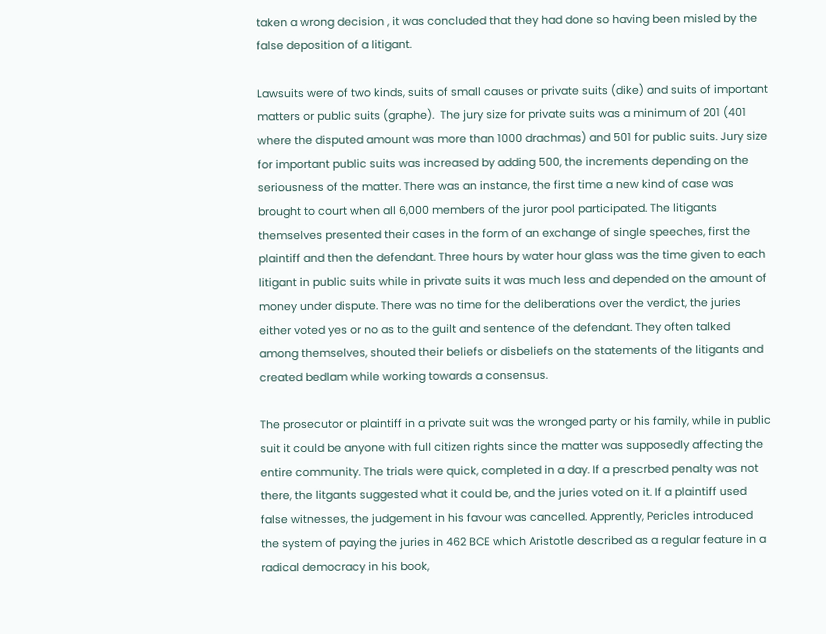taken a wrong decision , it was concluded that they had done so having been misled by the false deposition of a litigant.

Lawsuits were of two kinds, suits of small causes or private suits (dike) and suits of important matters or public suits (graphe).  The jury size for private suits was a minimum of 201 (401 where the disputed amount was more than 1000 drachmas) and 501 for public suits. Jury size for important public suits was increased by adding 500, the increments depending on the seriousness of the matter. There was an instance, the first time a new kind of case was brought to court when all 6,000 members of the juror pool participated. The litigants themselves presented their cases in the form of an exchange of single speeches, first the plaintiff and then the defendant. Three hours by water hour glass was the time given to each litigant in public suits while in private suits it was much less and depended on the amount of money under dispute. There was no time for the deliberations over the verdict, the juries either voted yes or no as to the guilt and sentence of the defendant. They often talked among themselves, shouted their beliefs or disbeliefs on the statements of the litigants and created bedlam while working towards a consensus.

The prosecutor or plaintiff in a private suit was the wronged party or his family, while in public suit it could be anyone with full citizen rights since the matter was supposedly affecting the entire community. The trials were quick, completed in a day. If a prescrbed penalty was not there, the litgants suggested what it could be, and the juries voted on it. If a plaintiff used false witnesses, the judgement in his favour was cancelled. Apprently, Pericles introduced the system of paying the juries in 462 BCE which Aristotle described as a regular feature in a radical democracy in his book,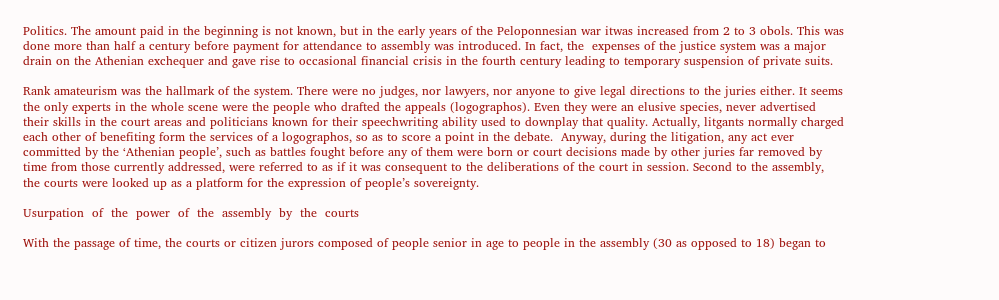Politics. The amount paid in the beginning is not known, but in the early years of the Peloponnesian war itwas increased from 2 to 3 obols. This was done more than half a century before payment for attendance to assembly was introduced. In fact, the  expenses of the justice system was a major drain on the Athenian exchequer and gave rise to occasional financial crisis in the fourth century leading to temporary suspension of private suits.

Rank amateurism was the hallmark of the system. There were no judges, nor lawyers, nor anyone to give legal directions to the juries either. It seems the only experts in the whole scene were the people who drafted the appeals (logographos). Even they were an elusive species, never advertised their skills in the court areas and politicians known for their speechwriting ability used to downplay that quality. Actually, litgants normally charged each other of benefiting form the services of a logographos, so as to score a point in the debate.  Anyway, during the litigation, any act ever committed by the ‘Athenian people’, such as battles fought before any of them were born or court decisions made by other juries far removed by time from those currently addressed, were referred to as if it was consequent to the deliberations of the court in session. Second to the assembly, the courts were looked up as a platform for the expression of people’s sovereignty.

Usurpation  of  the  power  of  the  assembly  by  the  courts

With the passage of time, the courts or citizen jurors composed of people senior in age to people in the assembly (30 as opposed to 18) began to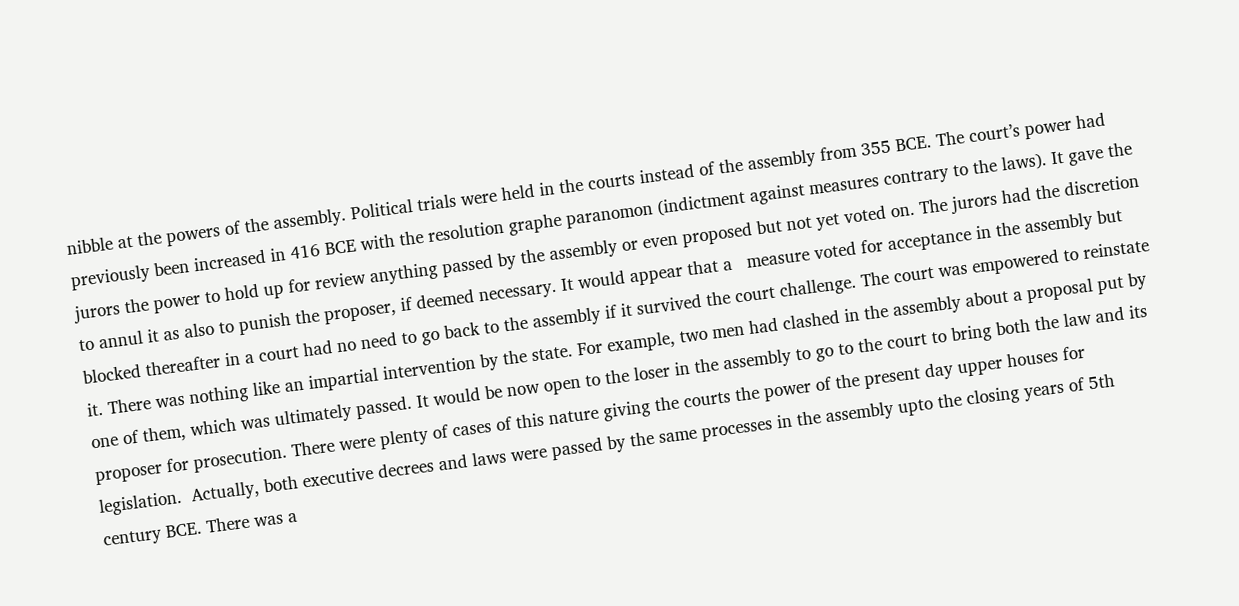nibble at the powers of the assembly. Political trials were held in the courts instead of the assembly from 355 BCE. The court’s power had previously been increased in 416 BCE with the resolution graphe paranomon (indictment against measures contrary to the laws). It gave the jurors the power to hold up for review anything passed by the assembly or even proposed but not yet voted on. The jurors had the discretion to annul it as also to punish the proposer, if deemed necessary. It would appear that a   measure voted for acceptance in the assembly but blocked thereafter in a court had no need to go back to the assembly if it survived the court challenge. The court was empowered to reinstate it. There was nothing like an impartial intervention by the state. For example, two men had clashed in the assembly about a proposal put by one of them, which was ultimately passed. It would be now open to the loser in the assembly to go to the court to bring both the law and its proposer for prosecution. There were plenty of cases of this nature giving the courts the power of the present day upper houses for legislation.  Actually, both executive decrees and laws were passed by the same processes in the assembly upto the closing years of 5th century BCE. There was a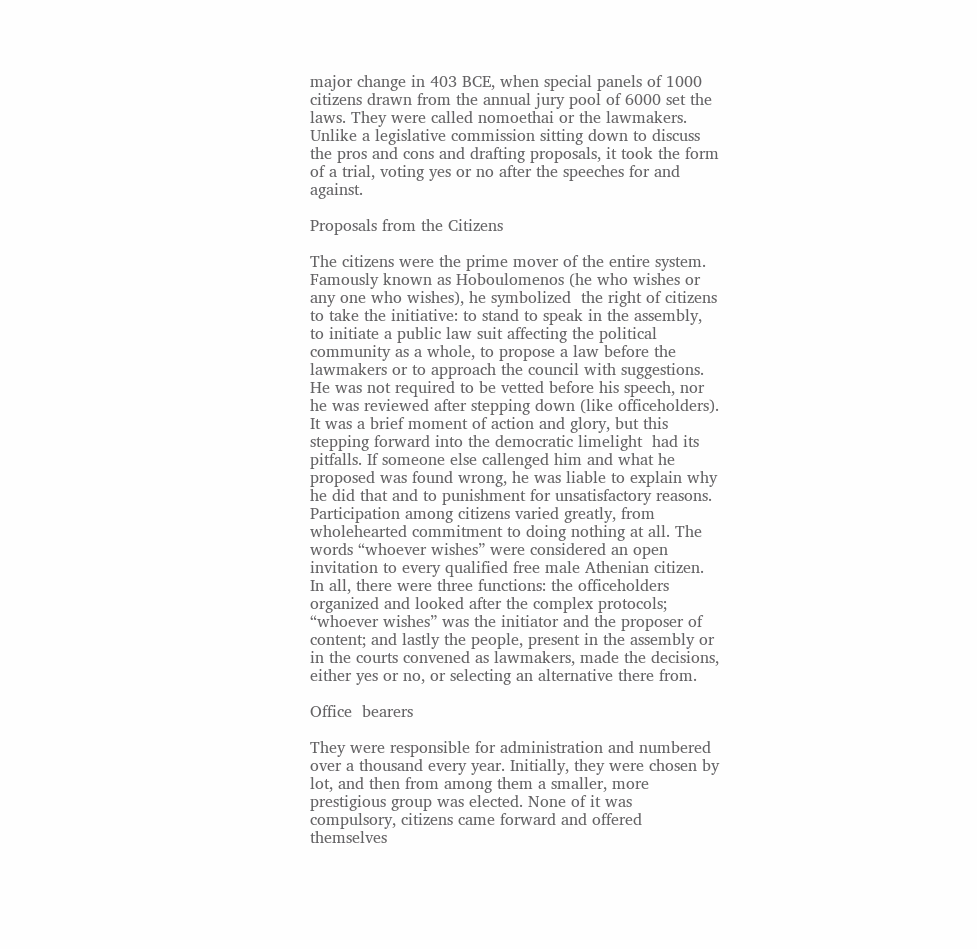major change in 403 BCE, when special panels of 1000 citizens drawn from the annual jury pool of 6000 set the laws. They were called nomoethai or the lawmakers. Unlike a legislative commission sitting down to discuss the pros and cons and drafting proposals, it took the form of a trial, voting yes or no after the speeches for and against.

Proposals from the Citizens

The citizens were the prime mover of the entire system. Famously known as Hoboulomenos (he who wishes or any one who wishes), he symbolized  the right of citizens to take the initiative: to stand to speak in the assembly, to initiate a public law suit affecting the political community as a whole, to propose a law before the lawmakers or to approach the council with suggestions. He was not required to be vetted before his speech, nor he was reviewed after stepping down (like officeholders). It was a brief moment of action and glory, but this  stepping forward into the democratic limelight  had its pitfalls. If someone else callenged him and what he proposed was found wrong, he was liable to explain why he did that and to punishment for unsatisfactory reasons. Participation among citizens varied greatly, from wholehearted commitment to doing nothing at all. The words “whoever wishes” were considered an open invitation to every qualified free male Athenian citizen. In all, there were three functions: the officeholders organized and looked after the complex protocols; “whoever wishes” was the initiator and the proposer of content; and lastly the people, present in the assembly or in the courts convened as lawmakers, made the decisions, either yes or no, or selecting an alternative there from.

Office  bearers

They were responsible for administration and numbered over a thousand every year. Initially, they were chosen by lot, and then from among them a smaller, more prestigious group was elected. None of it was compulsory, citizens came forward and offered themselves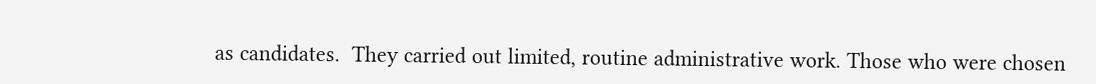as candidates.  They carried out limited, routine administrative work. Those who were chosen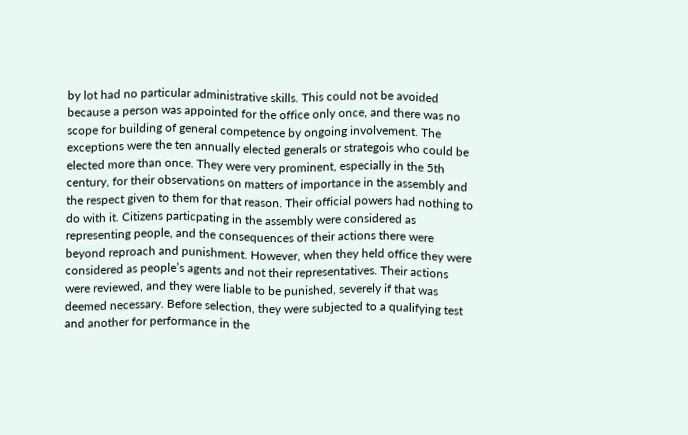by lot had no particular administrative skills. This could not be avoided because a person was appointed for the office only once, and there was no scope for building of general competence by ongoing involvement. The exceptions were the ten annually elected generals or strategois who could be elected more than once. They were very prominent, especially in the 5th century, for their observations on matters of importance in the assembly and the respect given to them for that reason. Their official powers had nothing to do with it. Citizens particpating in the assembly were considered as representing people, and the consequences of their actions there were beyond reproach and punishment. However, when they held office they were considered as people’s agents and not their representatives. Their actions were reviewed, and they were liable to be punished, severely if that was deemed necessary. Before selection, they were subjected to a qualifying test and another for performance in the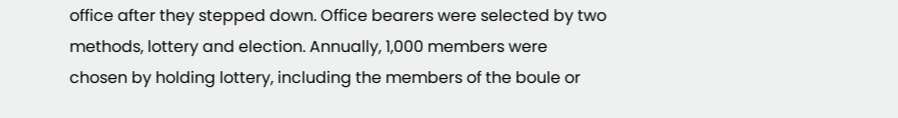office after they stepped down. Office bearers were selected by two methods, lottery and election. Annually, 1,000 members were chosen by holding lottery, including the members of the boule or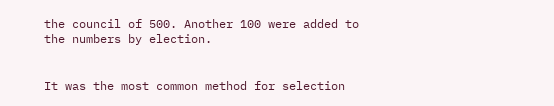the council of 500. Another 100 were added to the numbers by election.


It was the most common method for selection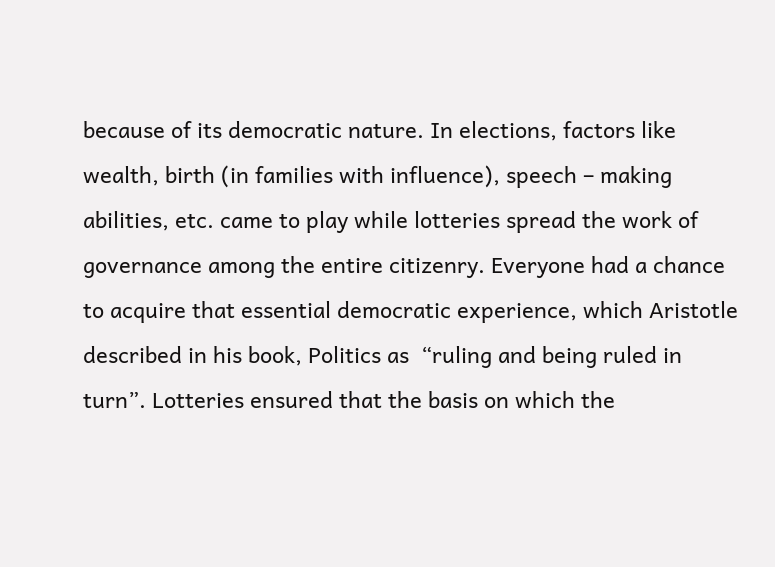because of its democratic nature. In elections, factors like wealth, birth (in families with influence), speech – making abilities, etc. came to play while lotteries spread the work of governance among the entire citizenry. Everyone had a chance to acquire that essential democratic experience, which Aristotle described in his book, Politics as  “ruling and being ruled in turn”. Lotteries ensured that the basis on which the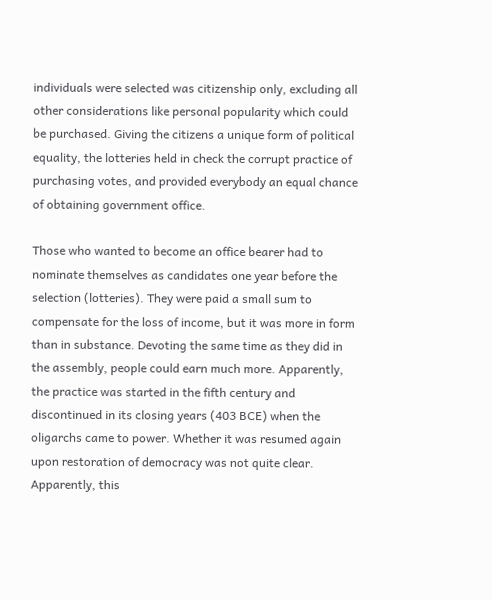individuals were selected was citizenship only, excluding all other considerations like personal popularity which could be purchased. Giving the citizens a unique form of political equality, the lotteries held in check the corrupt practice of purchasing votes, and provided everybody an equal chance of obtaining government office.

Those who wanted to become an office bearer had to nominate themselves as candidates one year before the selection (lotteries). They were paid a small sum to compensate for the loss of income, but it was more in form than in substance. Devoting the same time as they did in the assembly, people could earn much more. Apparently, the practice was started in the fifth century and discontinued in its closing years (403 BCE) when the oligarchs came to power. Whether it was resumed again upon restoration of democracy was not quite clear. Apparently, this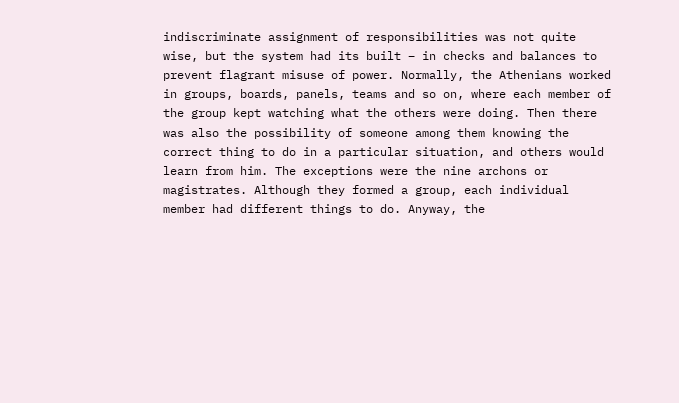indiscriminate assignment of responsibilities was not quite wise, but the system had its built – in checks and balances to prevent flagrant misuse of power. Normally, the Athenians worked in groups, boards, panels, teams and so on, where each member of the group kept watching what the others were doing. Then there was also the possibility of someone among them knowing the correct thing to do in a particular situation, and others would learn from him. The exceptions were the nine archons or magistrates. Although they formed a group, each individual member had different things to do. Anyway, the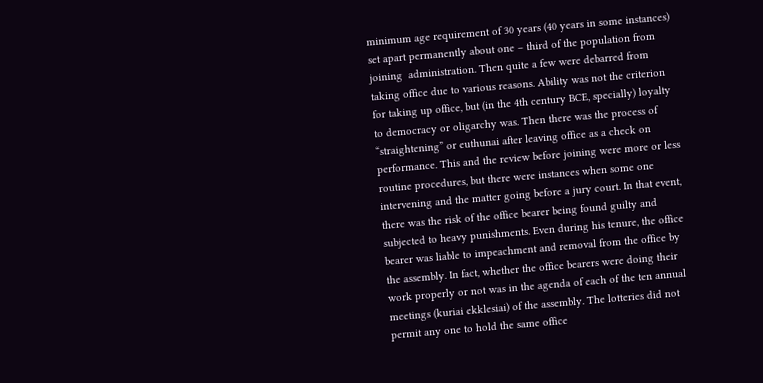minimum age requirement of 30 years (40 years in some instances) set apart permanently about one – third of the population from joining  administration. Then quite a few were debarred from taking office due to various reasons. Ability was not the criterion for taking up office, but (in the 4th century BCE, specially) loyalty to democracy or oligarchy was. Then there was the process of “straightening” or euthunai after leaving office as a check on performance. This and the review before joining were more or less routine procedures, but there were instances when some one intervening and the matter going before a jury court. In that event, there was the risk of the office bearer being found guilty and subjected to heavy punishments. Even during his tenure, the office bearer was liable to impeachment and removal from the office by the assembly. In fact, whether the office bearers were doing their work properly or not was in the agenda of each of the ten annual meetings (kuriai ekklesiai) of the assembly. The lotteries did not permit any one to hold the same office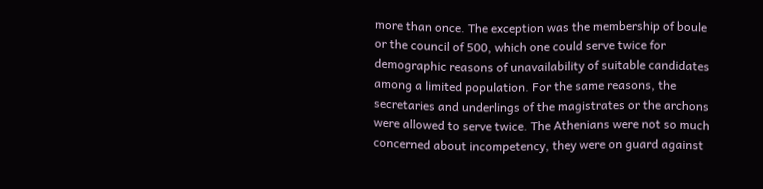more than once. The exception was the membership of boule or the council of 500, which one could serve twice for demographic reasons of unavailability of suitable candidates among a limited population. For the same reasons, the secretaries and underlings of the magistrates or the archons were allowed to serve twice. The Athenians were not so much concerned about incompetency, they were on guard against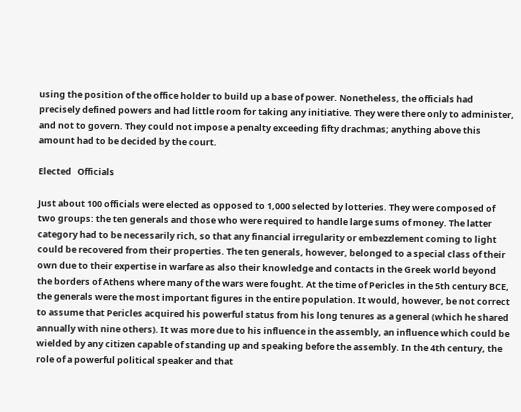using the position of the office holder to build up a base of power. Nonetheless, the officials had precisely defined powers and had little room for taking any initiative. They were there only to administer, and not to govern. They could not impose a penalty exceeding fifty drachmas; anything above this amount had to be decided by the court.

Elected   Officials

Just about 100 officials were elected as opposed to 1,000 selected by lotteries. They were composed of two groups: the ten generals and those who were required to handle large sums of money. The latter category had to be necessarily rich, so that any financial irregularity or embezzlement coming to light could be recovered from their properties. The ten generals, however, belonged to a special class of their own due to their expertise in warfare as also their knowledge and contacts in the Greek world beyond the borders of Athens where many of the wars were fought. At the time of Pericles in the 5th century BCE, the generals were the most important figures in the entire population. It would, however, be not correct to assume that Pericles acquired his powerful status from his long tenures as a general (which he shared annually with nine others). It was more due to his influence in the assembly, an influence which could be wielded by any citizen capable of standing up and speaking before the assembly. In the 4th century, the role of a powerful political speaker and that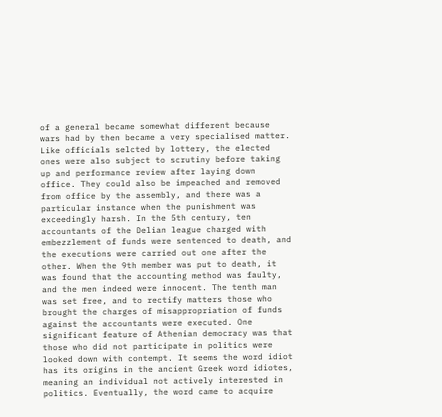of a general became somewhat different because wars had by then became a very specialised matter. Like officials selcted by lottery, the elected ones were also subject to scrutiny before taking up and performance review after laying down office. They could also be impeached and removed from office by the assembly, and there was a particular instance when the punishment was exceedingly harsh. In the 5th century, ten accountants of the Delian league charged with embezzlement of funds were sentenced to death, and the executions were carried out one after the other. When the 9th member was put to death, it was found that the accounting method was faulty, and the men indeed were innocent. The tenth man was set free, and to rectify matters those who brought the charges of misappropriation of funds against the accountants were executed. One significant feature of Athenian democracy was that those who did not participate in politics were looked down with contempt. It seems the word idiot has its origins in the ancient Greek word idiotes, meaning an individual not actively interested in politics. Eventually, the word came to acquire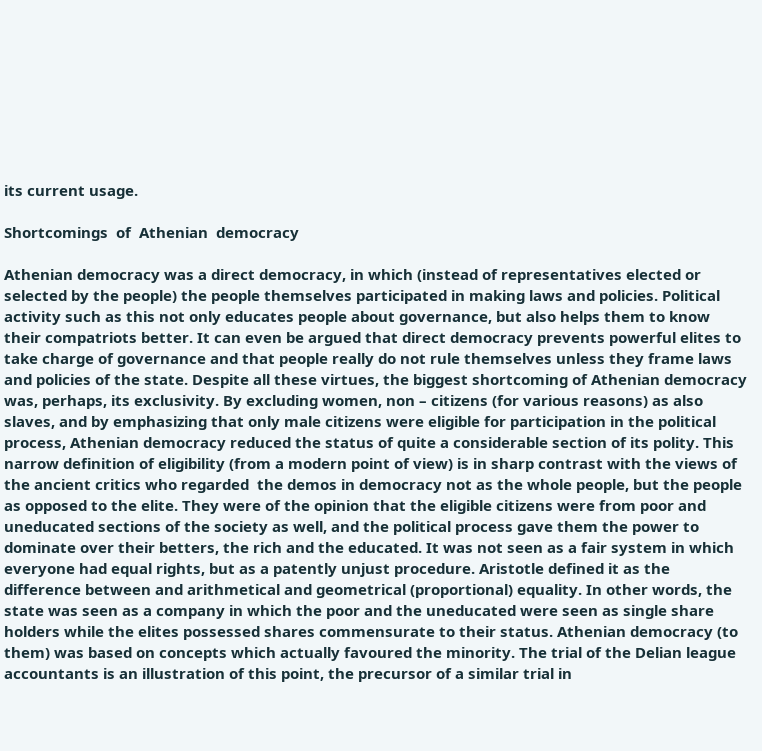its current usage.

Shortcomings  of  Athenian  democracy

Athenian democracy was a direct democracy, in which (instead of representatives elected or selected by the people) the people themselves participated in making laws and policies. Political activity such as this not only educates people about governance, but also helps them to know their compatriots better. It can even be argued that direct democracy prevents powerful elites to take charge of governance and that people really do not rule themselves unless they frame laws and policies of the state. Despite all these virtues, the biggest shortcoming of Athenian democracy was, perhaps, its exclusivity. By excluding women, non – citizens (for various reasons) as also slaves, and by emphasizing that only male citizens were eligible for participation in the political process, Athenian democracy reduced the status of quite a considerable section of its polity. This narrow definition of eligibility (from a modern point of view) is in sharp contrast with the views of the ancient critics who regarded  the demos in democracy not as the whole people, but the people as opposed to the elite. They were of the opinion that the eligible citizens were from poor and uneducated sections of the society as well, and the political process gave them the power to dominate over their betters, the rich and the educated. It was not seen as a fair system in which everyone had equal rights, but as a patently unjust procedure. Aristotle defined it as the difference between and arithmetical and geometrical (proportional) equality. In other words, the state was seen as a company in which the poor and the uneducated were seen as single share holders while the elites possessed shares commensurate to their status. Athenian democracy (to them) was based on concepts which actually favoured the minority. The trial of the Delian league accountants is an illustration of this point, the precursor of a similar trial in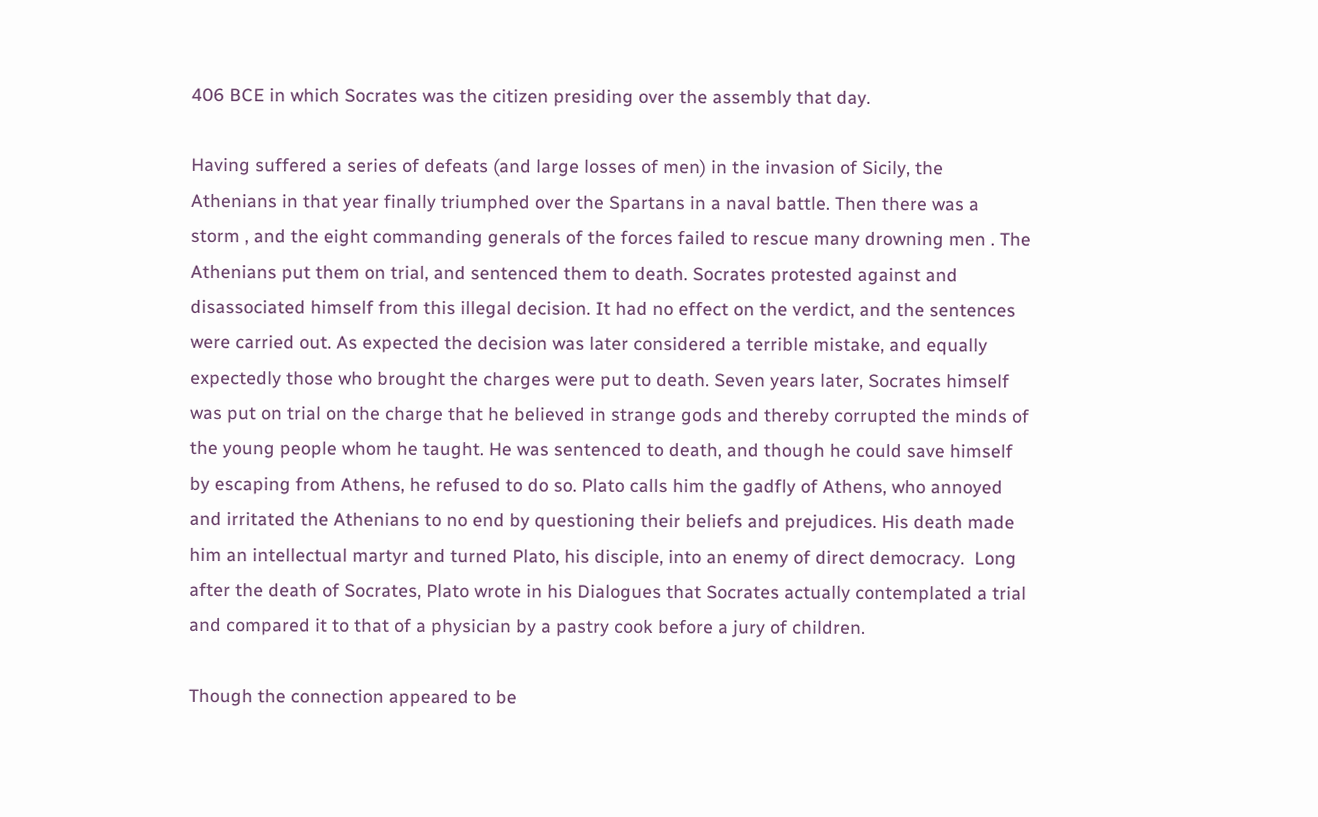406 BCE in which Socrates was the citizen presiding over the assembly that day.

Having suffered a series of defeats (and large losses of men) in the invasion of Sicily, the Athenians in that year finally triumphed over the Spartans in a naval battle. Then there was a storm , and the eight commanding generals of the forces failed to rescue many drowning men . The Athenians put them on trial, and sentenced them to death. Socrates protested against and disassociated himself from this illegal decision. It had no effect on the verdict, and the sentences were carried out. As expected the decision was later considered a terrible mistake, and equally expectedly those who brought the charges were put to death. Seven years later, Socrates himself was put on trial on the charge that he believed in strange gods and thereby corrupted the minds of the young people whom he taught. He was sentenced to death, and though he could save himself by escaping from Athens, he refused to do so. Plato calls him the gadfly of Athens, who annoyed and irritated the Athenians to no end by questioning their beliefs and prejudices. His death made him an intellectual martyr and turned Plato, his disciple, into an enemy of direct democracy.  Long after the death of Socrates, Plato wrote in his Dialogues that Socrates actually contemplated a trial and compared it to that of a physician by a pastry cook before a jury of children.

Though the connection appeared to be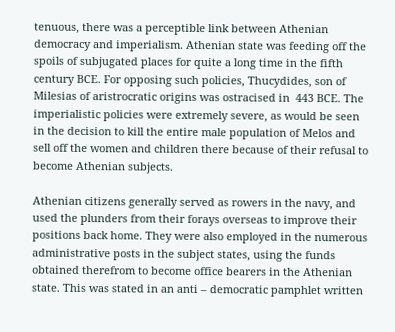tenuous, there was a perceptible link between Athenian democracy and imperialism. Athenian state was feeding off the spoils of subjugated places for quite a long time in the fifth century BCE. For opposing such policies, Thucydides, son of Milesias of aristrocratic origins was ostracised in  443 BCE. The imperialistic policies were extremely severe, as would be seen in the decision to kill the entire male population of Melos and sell off the women and children there because of their refusal to become Athenian subjects.

Athenian citizens generally served as rowers in the navy, and used the plunders from their forays overseas to improve their positions back home. They were also employed in the numerous administrative posts in the subject states, using the funds obtained therefrom to become office bearers in the Athenian state. This was stated in an anti – democratic pamphlet written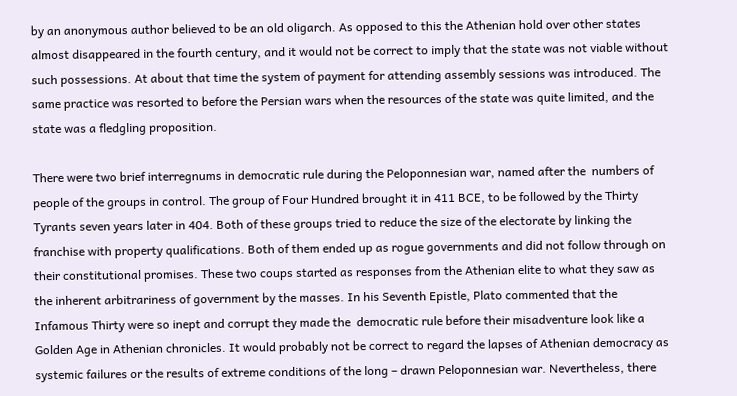by an anonymous author believed to be an old oligarch. As opposed to this the Athenian hold over other states almost disappeared in the fourth century, and it would not be correct to imply that the state was not viable without such possessions. At about that time the system of payment for attending assembly sessions was introduced. The same practice was resorted to before the Persian wars when the resources of the state was quite limited, and the state was a fledgling proposition.

There were two brief interregnums in democratic rule during the Peloponnesian war, named after the  numbers of people of the groups in control. The group of Four Hundred brought it in 411 BCE, to be followed by the Thirty Tyrants seven years later in 404. Both of these groups tried to reduce the size of the electorate by linking the franchise with property qualifications. Both of them ended up as rogue governments and did not follow through on their constitutional promises. These two coups started as responses from the Athenian elite to what they saw as the inherent arbitrariness of government by the masses. In his Seventh Epistle, Plato commented that the Infamous Thirty were so inept and corrupt they made the  democratic rule before their misadventure look like a Golden Age in Athenian chronicles. It would probably not be correct to regard the lapses of Athenian democracy as systemic failures or the results of extreme conditions of the long – drawn Peloponnesian war. Nevertheless, there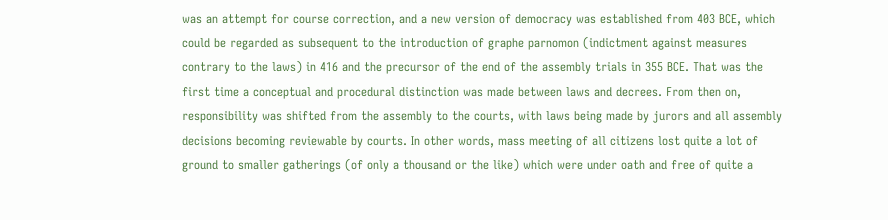was an attempt for course correction, and a new version of democracy was established from 403 BCE, which could be regarded as subsequent to the introduction of graphe parnomon (indictment against measures contrary to the laws) in 416 and the precursor of the end of the assembly trials in 355 BCE. That was the first time a conceptual and procedural distinction was made between laws and decrees. From then on,  responsibility was shifted from the assembly to the courts, with laws being made by jurors and all assembly decisions becoming reviewable by courts. In other words, mass meeting of all citizens lost quite a lot of ground to smaller gatherings (of only a thousand or the like) which were under oath and free of quite a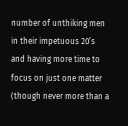number of unthiking men in their impetuous 20’s and having more time to focus on just one matter (though never more than a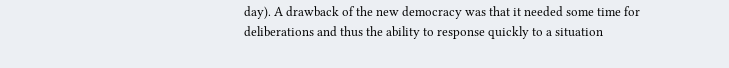day). A drawback of the new democracy was that it needed some time for deliberations and thus the ability to response quickly to a situation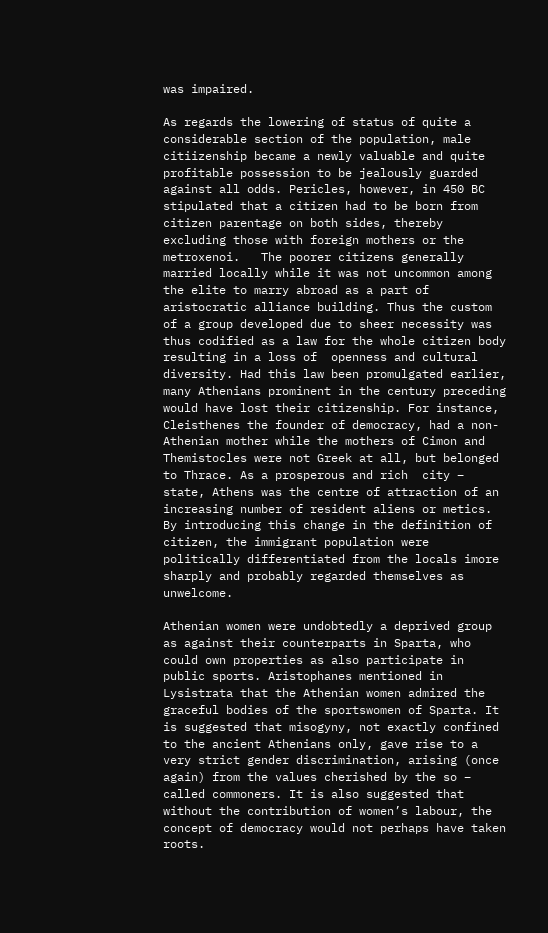was impaired.

As regards the lowering of status of quite a considerable section of the population, male citiizenship became a newly valuable and quite profitable possession to be jealously guarded against all odds. Pericles, however, in 450 BC stipulated that a citizen had to be born from citizen parentage on both sides, thereby excluding those with foreign mothers or the metroxenoi.   The poorer citizens generally married locally while it was not uncommon among the elite to marry abroad as a part of aristocratic alliance building. Thus the custom of a group developed due to sheer necessity was thus codified as a law for the whole citizen body resulting in a loss of  openness and cultural diversity. Had this law been promulgated earlier, many Athenians prominent in the century preceding would have lost their citizenship. For instance, Cleisthenes the founder of democracy, had a non-Athenian mother while the mothers of Cimon and Themistocles were not Greek at all, but belonged to Thrace. As a prosperous and rich  city – state, Athens was the centre of attraction of an increasing number of resident aliens or metics. By introducing this change in the definition of citizen, the immigrant population were politically differentiated from the locals imore sharply and probably regarded themselves as unwelcome.

Athenian women were undobtedly a deprived group as against their counterparts in Sparta, who could own properties as also participate in public sports. Aristophanes mentioned in Lysistrata that the Athenian women admired the graceful bodies of the sportswomen of Sparta. It is suggested that misogyny, not exactly confined to the ancient Athenians only, gave rise to a very strict gender discrimination, arising (once again) from the values cherished by the so – called commoners. It is also suggested that without the contribution of women’s labour, the concept of democracy would not perhaps have taken roots.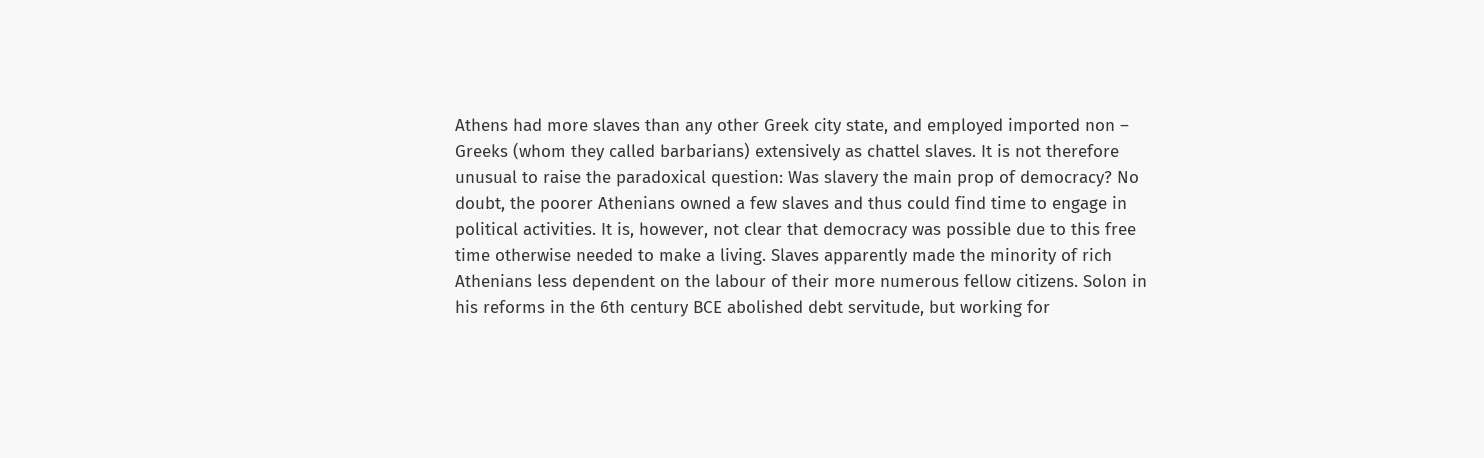Athens had more slaves than any other Greek city state, and employed imported non – Greeks (whom they called barbarians) extensively as chattel slaves. It is not therefore unusual to raise the paradoxical question: Was slavery the main prop of democracy? No doubt, the poorer Athenians owned a few slaves and thus could find time to engage in political activities. It is, however, not clear that democracy was possible due to this free time otherwise needed to make a living. Slaves apparently made the minority of rich Athenians less dependent on the labour of their more numerous fellow citizens. Solon in his reforms in the 6th century BCE abolished debt servitude, but working for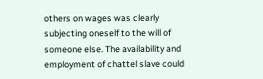others on wages was clearly subjecting oneself to the will of someone else. The availability and employment of chattel slave could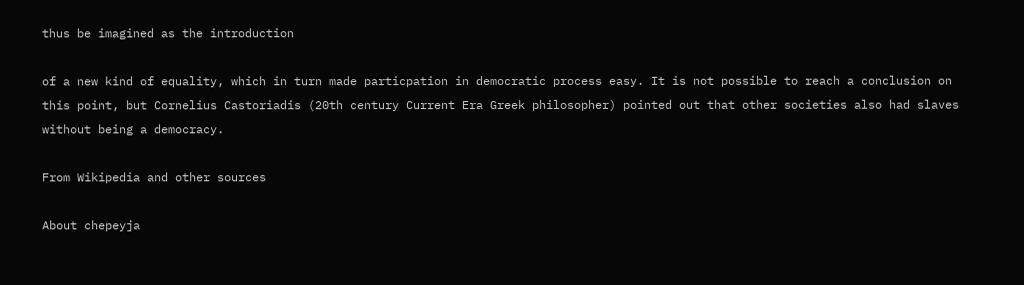thus be imagined as the introduction

of a new kind of equality, which in turn made particpation in democratic process easy. It is not possible to reach a conclusion on this point, but Cornelius Castoriadis (20th century Current Era Greek philosopher) pointed out that other societies also had slaves without being a democracy.

From Wikipedia and other sources

About chepeyja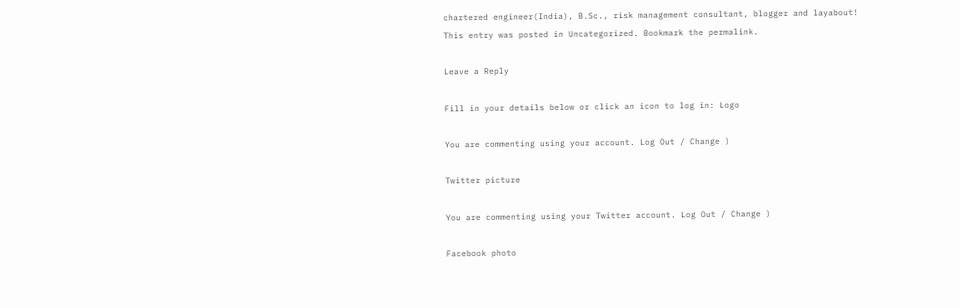chartered engineer(India), B.Sc., risk management consultant, blogger and layabout!
This entry was posted in Uncategorized. Bookmark the permalink.

Leave a Reply

Fill in your details below or click an icon to log in: Logo

You are commenting using your account. Log Out / Change )

Twitter picture

You are commenting using your Twitter account. Log Out / Change )

Facebook photo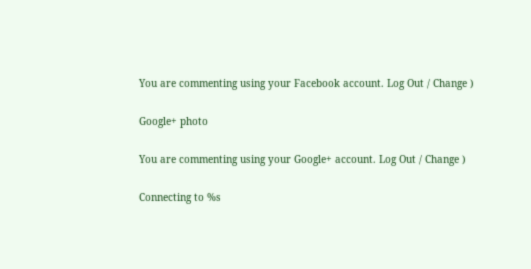You are commenting using your Facebook account. Log Out / Change )

Google+ photo

You are commenting using your Google+ account. Log Out / Change )

Connecting to %s